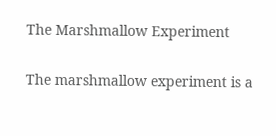The Marshmallow Experiment

The marshmallow experiment is a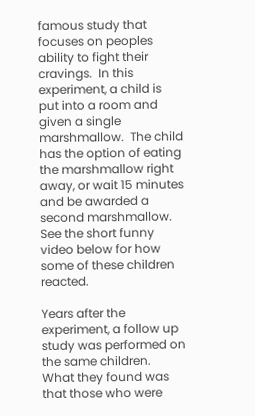famous study that focuses on peoples ability to fight their cravings.  In this experiment, a child is put into a room and given a single marshmallow.  The child has the option of eating the marshmallow right away, or wait 15 minutes and be awarded a second marshmallow.  See the short funny video below for how some of these children reacted.

Years after the experiment, a follow up study was performed on the same children.  What they found was that those who were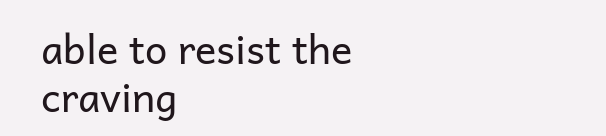able to resist the craving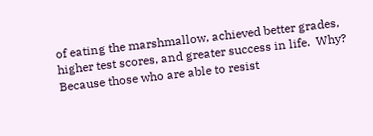of eating the marshmallow, achieved better grades, higher test scores, and greater success in life.  Why?  Because those who are able to resist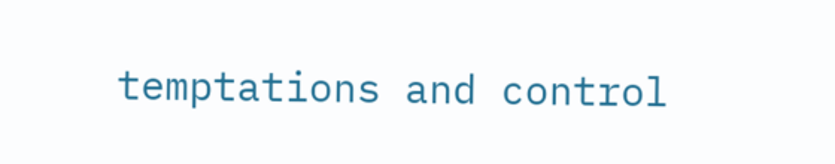temptations and control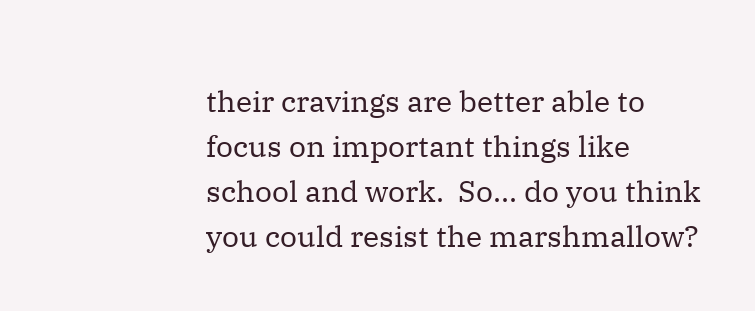their cravings are better able to focus on important things like school and work.  So... do you think you could resist the marshmallow?